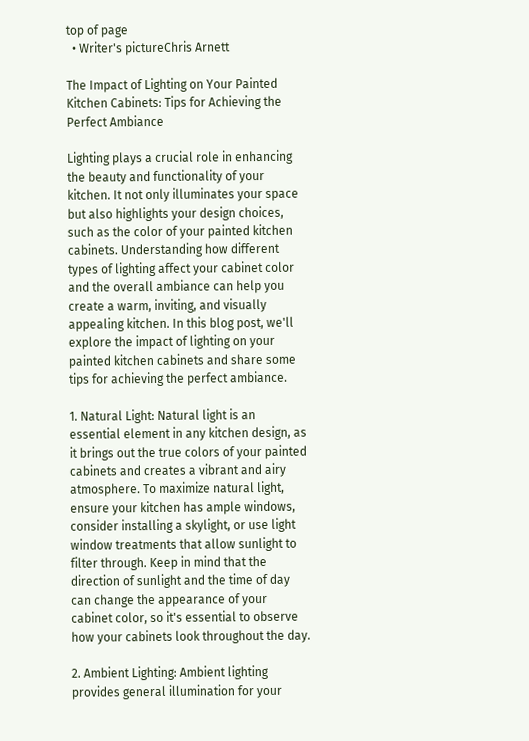top of page
  • Writer's pictureChris Arnett

The Impact of Lighting on Your Painted Kitchen Cabinets: Tips for Achieving the Perfect Ambiance

Lighting plays a crucial role in enhancing the beauty and functionality of your kitchen. It not only illuminates your space but also highlights your design choices, such as the color of your painted kitchen cabinets. Understanding how different types of lighting affect your cabinet color and the overall ambiance can help you create a warm, inviting, and visually appealing kitchen. In this blog post, we'll explore the impact of lighting on your painted kitchen cabinets and share some tips for achieving the perfect ambiance.

1. Natural Light: Natural light is an essential element in any kitchen design, as it brings out the true colors of your painted cabinets and creates a vibrant and airy atmosphere. To maximize natural light, ensure your kitchen has ample windows, consider installing a skylight, or use light window treatments that allow sunlight to filter through. Keep in mind that the direction of sunlight and the time of day can change the appearance of your cabinet color, so it's essential to observe how your cabinets look throughout the day.

2. Ambient Lighting: Ambient lighting provides general illumination for your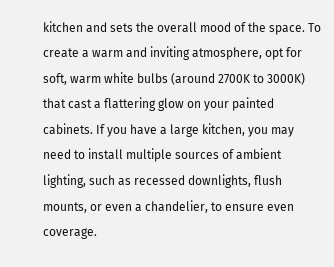kitchen and sets the overall mood of the space. To create a warm and inviting atmosphere, opt for soft, warm white bulbs (around 2700K to 3000K) that cast a flattering glow on your painted cabinets. If you have a large kitchen, you may need to install multiple sources of ambient lighting, such as recessed downlights, flush mounts, or even a chandelier, to ensure even coverage.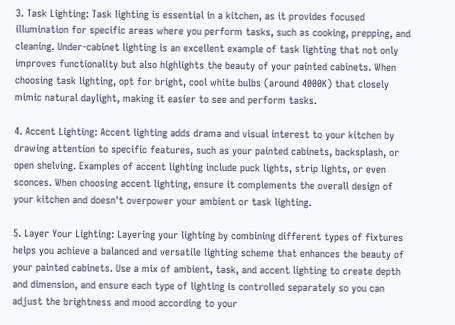3. Task Lighting: Task lighting is essential in a kitchen, as it provides focused illumination for specific areas where you perform tasks, such as cooking, prepping, and cleaning. Under-cabinet lighting is an excellent example of task lighting that not only improves functionality but also highlights the beauty of your painted cabinets. When choosing task lighting, opt for bright, cool white bulbs (around 4000K) that closely mimic natural daylight, making it easier to see and perform tasks.

4. Accent Lighting: Accent lighting adds drama and visual interest to your kitchen by drawing attention to specific features, such as your painted cabinets, backsplash, or open shelving. Examples of accent lighting include puck lights, strip lights, or even sconces. When choosing accent lighting, ensure it complements the overall design of your kitchen and doesn't overpower your ambient or task lighting.

5. Layer Your Lighting: Layering your lighting by combining different types of fixtures helps you achieve a balanced and versatile lighting scheme that enhances the beauty of your painted cabinets. Use a mix of ambient, task, and accent lighting to create depth and dimension, and ensure each type of lighting is controlled separately so you can adjust the brightness and mood according to your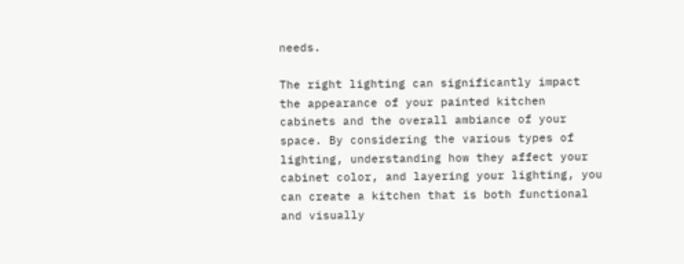needs.

The right lighting can significantly impact the appearance of your painted kitchen cabinets and the overall ambiance of your space. By considering the various types of lighting, understanding how they affect your cabinet color, and layering your lighting, you can create a kitchen that is both functional and visually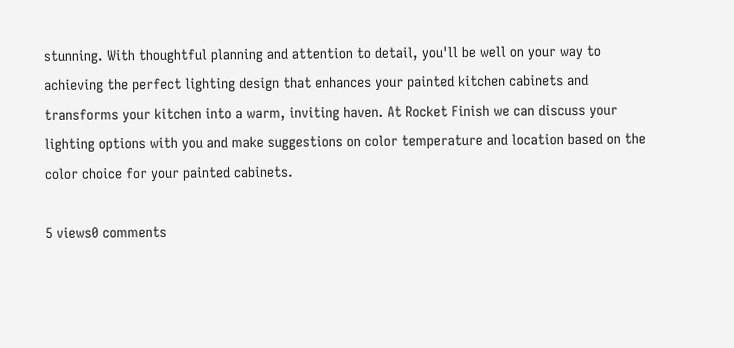stunning. With thoughtful planning and attention to detail, you'll be well on your way to achieving the perfect lighting design that enhances your painted kitchen cabinets and transforms your kitchen into a warm, inviting haven. At Rocket Finish we can discuss your lighting options with you and make suggestions on color temperature and location based on the color choice for your painted cabinets.

5 views0 comments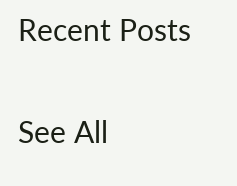Recent Posts

See All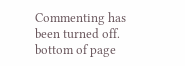Commenting has been turned off.
bottom of page